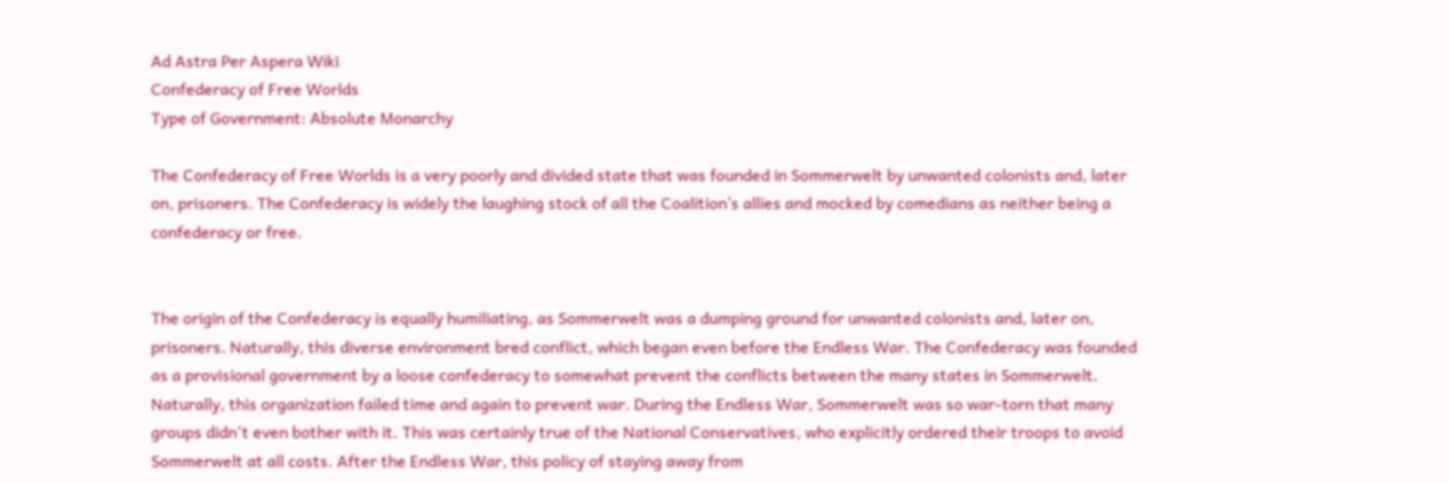Ad Astra Per Aspera Wiki
Confederacy of Free Worlds
Type of Government: Absolute Monarchy

The Confederacy of Free Worlds is a very poorly and divided state that was founded in Sommerwelt by unwanted colonists and, later on, prisoners. The Confederacy is widely the laughing stock of all the Coalition’s allies and mocked by comedians as neither being a confederacy or free.


The origin of the Confederacy is equally humiliating, as Sommerwelt was a dumping ground for unwanted colonists and, later on, prisoners. Naturally, this diverse environment bred conflict, which began even before the Endless War. The Confederacy was founded as a provisional government by a loose confederacy to somewhat prevent the conflicts between the many states in Sommerwelt. Naturally, this organization failed time and again to prevent war. During the Endless War, Sommerwelt was so war-torn that many groups didn't even bother with it. This was certainly true of the National Conservatives, who explicitly ordered their troops to avoid Sommerwelt at all costs. After the Endless War, this policy of staying away from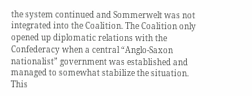the system continued and Sommerwelt was not integrated into the Coalition. The Coalition only opened up diplomatic relations with the Confederacy when a central “Anglo-Saxon nationalist” government was established and managed to somewhat stabilize the situation. This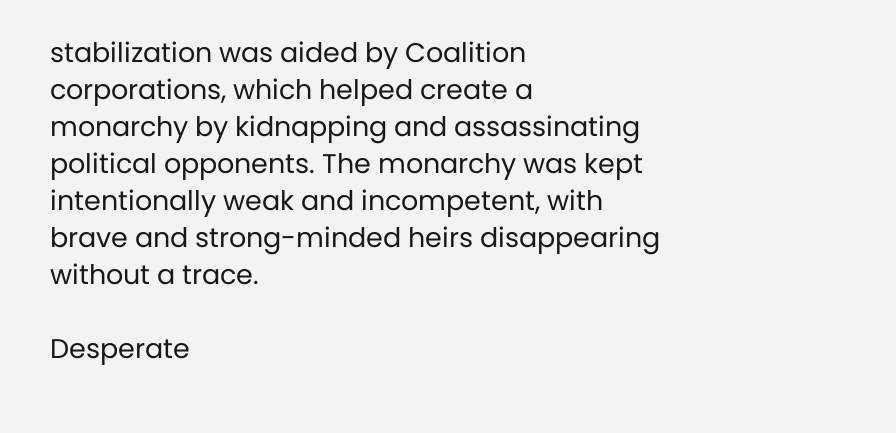stabilization was aided by Coalition corporations, which helped create a monarchy by kidnapping and assassinating political opponents. The monarchy was kept intentionally weak and incompetent, with brave and strong-minded heirs disappearing without a trace.

Desperate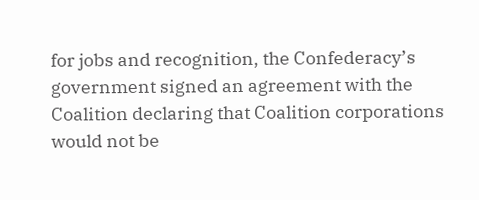for jobs and recognition, the Confederacy’s government signed an agreement with the Coalition declaring that Coalition corporations would not be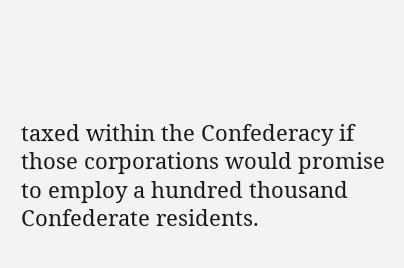taxed within the Confederacy if those corporations would promise to employ a hundred thousand Confederate residents.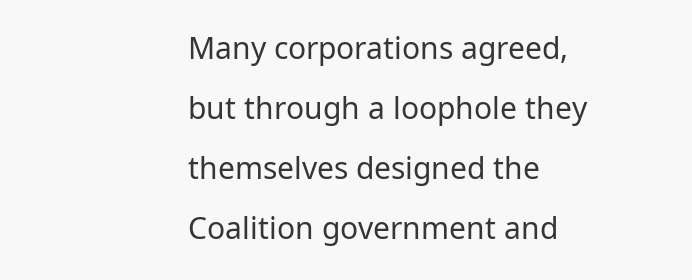Many corporations agreed, but through a loophole they themselves designed the Coalition government and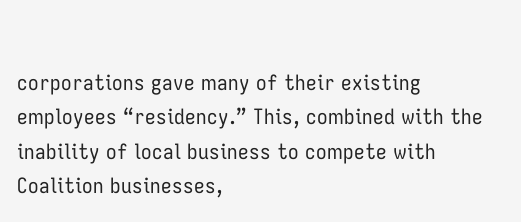corporations gave many of their existing employees “residency.” This, combined with the inability of local business to compete with Coalition businesses,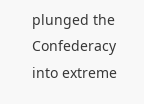plunged the Confederacy into extreme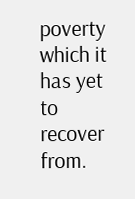poverty which it has yet to recover from.